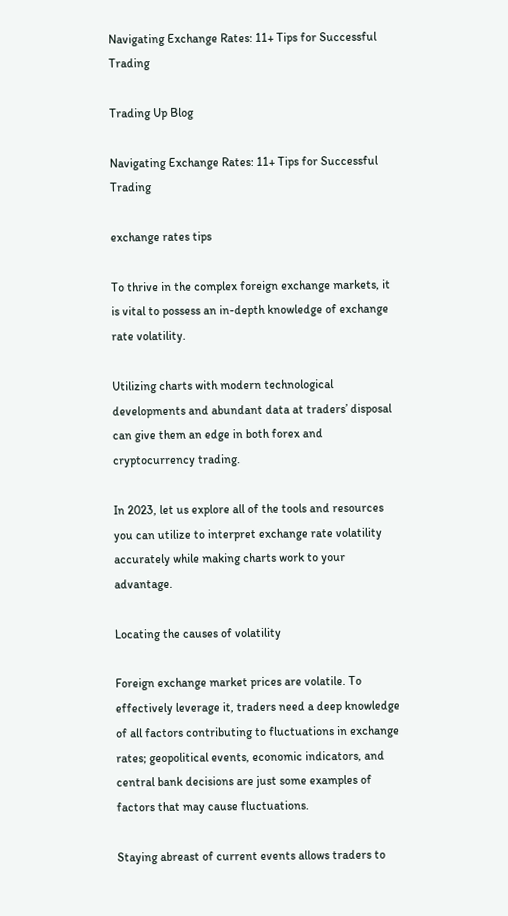Navigating Exchange Rates: 11+ Tips for Successful Trading

Trading Up Blog

Navigating Exchange Rates: 11+ Tips for Successful Trading

exchange rates tips

To thrive in the complex foreign exchange markets, it is vital to possess an in-depth knowledge of exchange rate volatility.

Utilizing charts with modern technological developments and abundant data at traders’ disposal can give them an edge in both forex and cryptocurrency trading.

In 2023, let us explore all of the tools and resources you can utilize to interpret exchange rate volatility accurately while making charts work to your advantage.

Locating the causes of volatility

Foreign exchange market prices are volatile. To effectively leverage it, traders need a deep knowledge of all factors contributing to fluctuations in exchange rates; geopolitical events, economic indicators, and central bank decisions are just some examples of factors that may cause fluctuations.

Staying abreast of current events allows traders to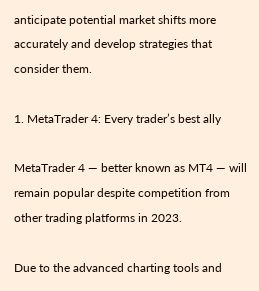anticipate potential market shifts more accurately and develop strategies that consider them.

1. MetaTrader 4: Every trader’s best ally

MetaTrader 4 — better known as MT4 — will remain popular despite competition from other trading platforms in 2023.

Due to the advanced charting tools and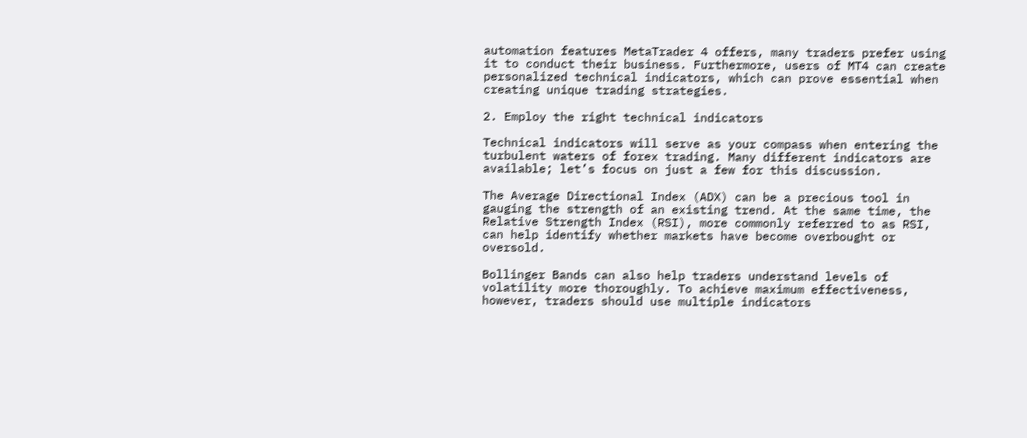automation features MetaTrader 4 offers, many traders prefer using it to conduct their business. Furthermore, users of MT4 can create personalized technical indicators, which can prove essential when creating unique trading strategies.

2. Employ the right technical indicators

Technical indicators will serve as your compass when entering the turbulent waters of forex trading. Many different indicators are available; let’s focus on just a few for this discussion.

The Average Directional Index (ADX) can be a precious tool in gauging the strength of an existing trend. At the same time, the Relative Strength Index (RSI), more commonly referred to as RSI, can help identify whether markets have become overbought or oversold.

Bollinger Bands can also help traders understand levels of volatility more thoroughly. To achieve maximum effectiveness, however, traders should use multiple indicators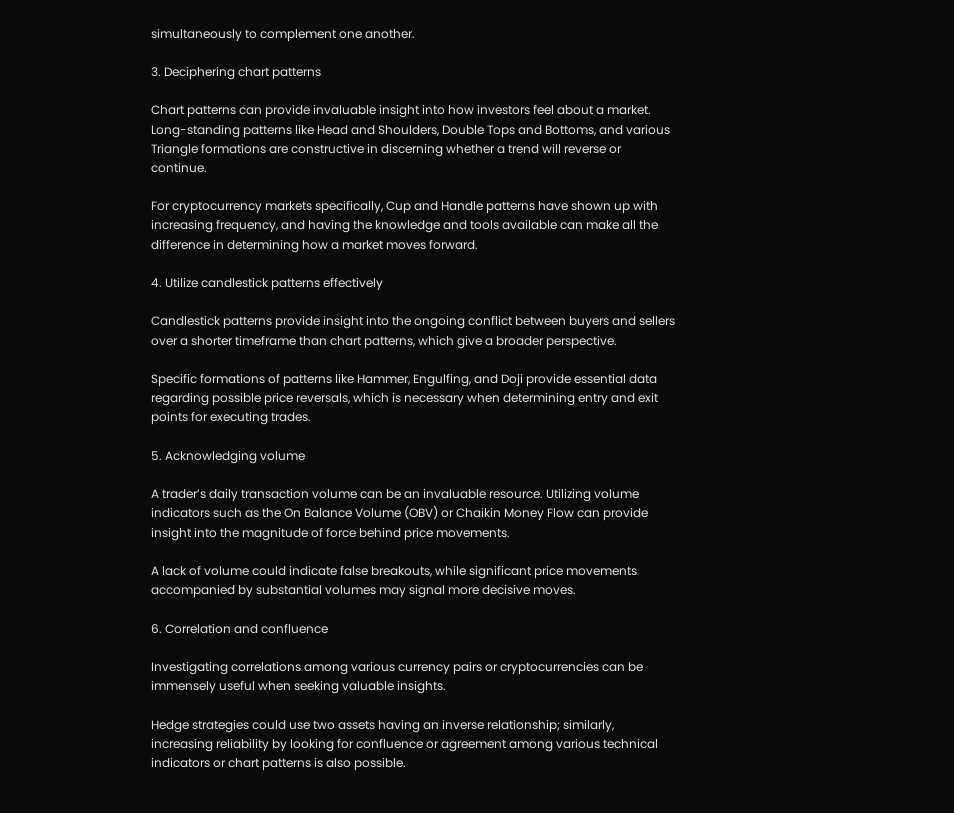simultaneously to complement one another.

3. Deciphering chart patterns

Chart patterns can provide invaluable insight into how investors feel about a market. Long-standing patterns like Head and Shoulders, Double Tops and Bottoms, and various Triangle formations are constructive in discerning whether a trend will reverse or continue.

For cryptocurrency markets specifically, Cup and Handle patterns have shown up with increasing frequency, and having the knowledge and tools available can make all the difference in determining how a market moves forward.

4. Utilize candlestick patterns effectively

Candlestick patterns provide insight into the ongoing conflict between buyers and sellers over a shorter timeframe than chart patterns, which give a broader perspective.

Specific formations of patterns like Hammer, Engulfing, and Doji provide essential data regarding possible price reversals, which is necessary when determining entry and exit points for executing trades.

5. Acknowledging volume

A trader’s daily transaction volume can be an invaluable resource. Utilizing volume indicators such as the On Balance Volume (OBV) or Chaikin Money Flow can provide insight into the magnitude of force behind price movements.

A lack of volume could indicate false breakouts, while significant price movements accompanied by substantial volumes may signal more decisive moves.

6. Correlation and confluence

Investigating correlations among various currency pairs or cryptocurrencies can be immensely useful when seeking valuable insights.

Hedge strategies could use two assets having an inverse relationship; similarly, increasing reliability by looking for confluence or agreement among various technical indicators or chart patterns is also possible.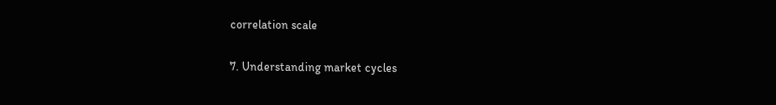correlation scale

7. Understanding market cycles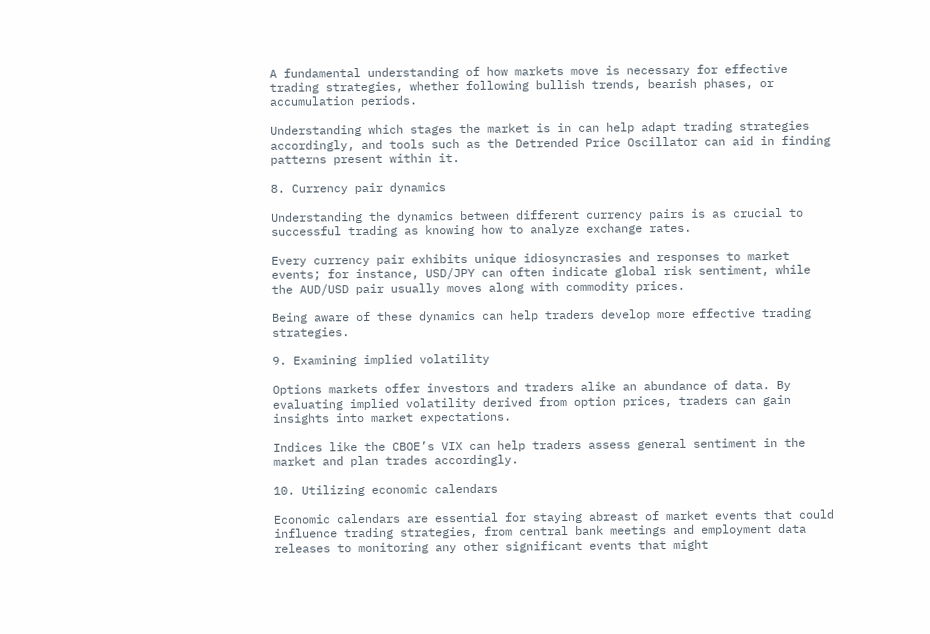A fundamental understanding of how markets move is necessary for effective trading strategies, whether following bullish trends, bearish phases, or accumulation periods.

Understanding which stages the market is in can help adapt trading strategies accordingly, and tools such as the Detrended Price Oscillator can aid in finding patterns present within it.

8. Currency pair dynamics

Understanding the dynamics between different currency pairs is as crucial to successful trading as knowing how to analyze exchange rates.

Every currency pair exhibits unique idiosyncrasies and responses to market events; for instance, USD/JPY can often indicate global risk sentiment, while the AUD/USD pair usually moves along with commodity prices.

Being aware of these dynamics can help traders develop more effective trading strategies.

9. Examining implied volatility

Options markets offer investors and traders alike an abundance of data. By evaluating implied volatility derived from option prices, traders can gain insights into market expectations.

Indices like the CBOE’s VIX can help traders assess general sentiment in the market and plan trades accordingly.

10. Utilizing economic calendars

Economic calendars are essential for staying abreast of market events that could influence trading strategies, from central bank meetings and employment data releases to monitoring any other significant events that might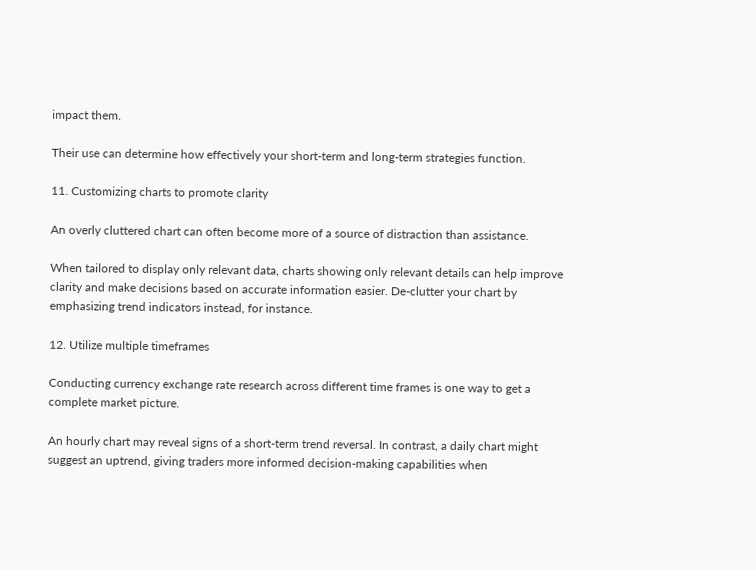impact them.

Their use can determine how effectively your short-term and long-term strategies function.

11. Customizing charts to promote clarity

An overly cluttered chart can often become more of a source of distraction than assistance.

When tailored to display only relevant data, charts showing only relevant details can help improve clarity and make decisions based on accurate information easier. De-clutter your chart by emphasizing trend indicators instead, for instance.

12. Utilize multiple timeframes

Conducting currency exchange rate research across different time frames is one way to get a complete market picture.

An hourly chart may reveal signs of a short-term trend reversal. In contrast, a daily chart might suggest an uptrend, giving traders more informed decision-making capabilities when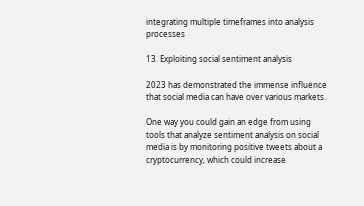integrating multiple timeframes into analysis processes

13. Exploiting social sentiment analysis

2023 has demonstrated the immense influence that social media can have over various markets.

One way you could gain an edge from using tools that analyze sentiment analysis on social media is by monitoring positive tweets about a cryptocurrency, which could increase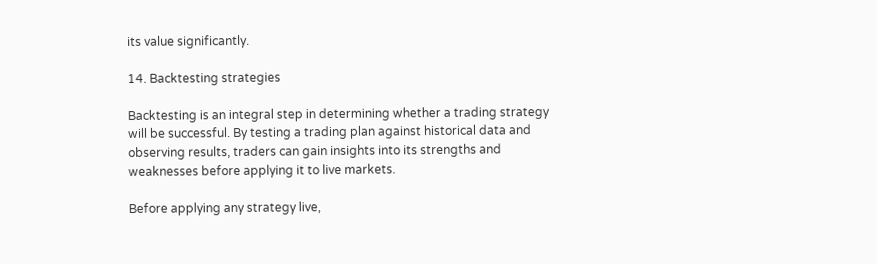its value significantly.

14. Backtesting strategies

Backtesting is an integral step in determining whether a trading strategy will be successful. By testing a trading plan against historical data and observing results, traders can gain insights into its strengths and weaknesses before applying it to live markets.

Before applying any strategy live,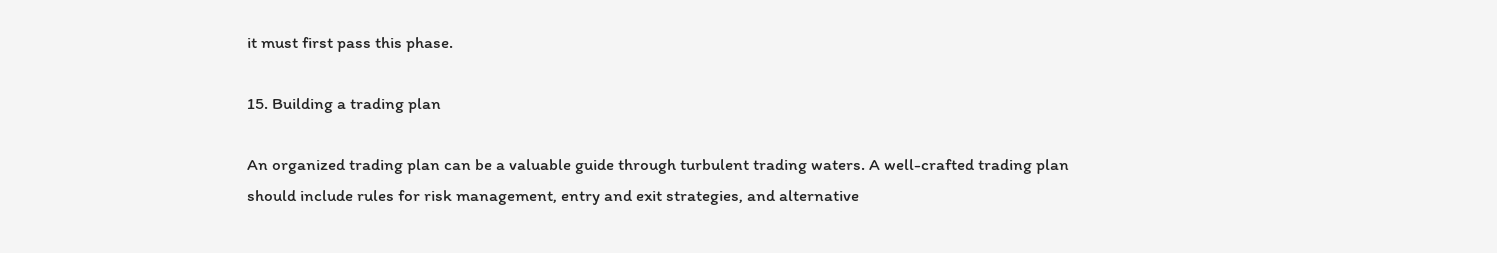it must first pass this phase.

15. Building a trading plan

An organized trading plan can be a valuable guide through turbulent trading waters. A well-crafted trading plan should include rules for risk management, entry and exit strategies, and alternative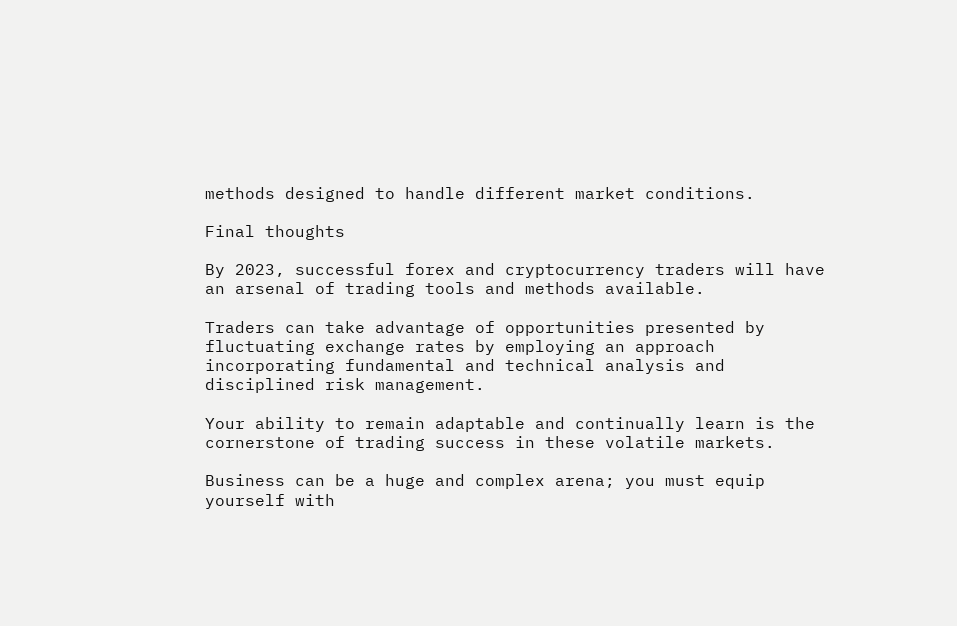methods designed to handle different market conditions.

Final thoughts

By 2023, successful forex and cryptocurrency traders will have an arsenal of trading tools and methods available.

Traders can take advantage of opportunities presented by fluctuating exchange rates by employing an approach incorporating fundamental and technical analysis and disciplined risk management.

Your ability to remain adaptable and continually learn is the cornerstone of trading success in these volatile markets.

Business can be a huge and complex arena; you must equip yourself with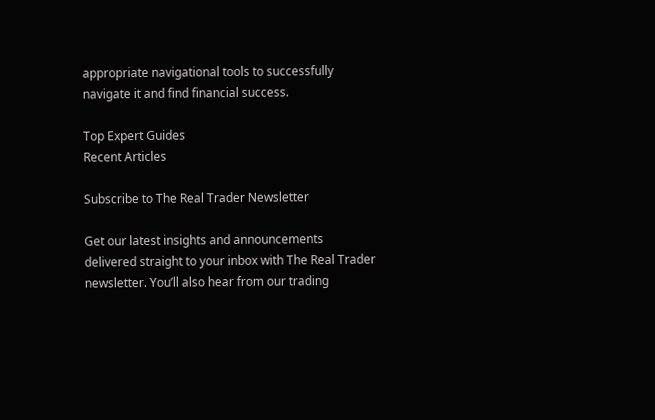appropriate navigational tools to successfully navigate it and find financial success.

Top Expert Guides
Recent Articles

Subscribe to The Real Trader Newsletter

Get our latest insights and announcements delivered straight to your inbox with The Real Trader newsletter. You’ll also hear from our trading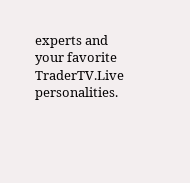experts and your favorite TraderTV.Live personalities.